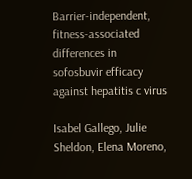Barrier-independent, fitness-associated differences in sofosbuvir efficacy against hepatitis c virus

Isabel Gallego, Julie Sheldon, Elena Moreno,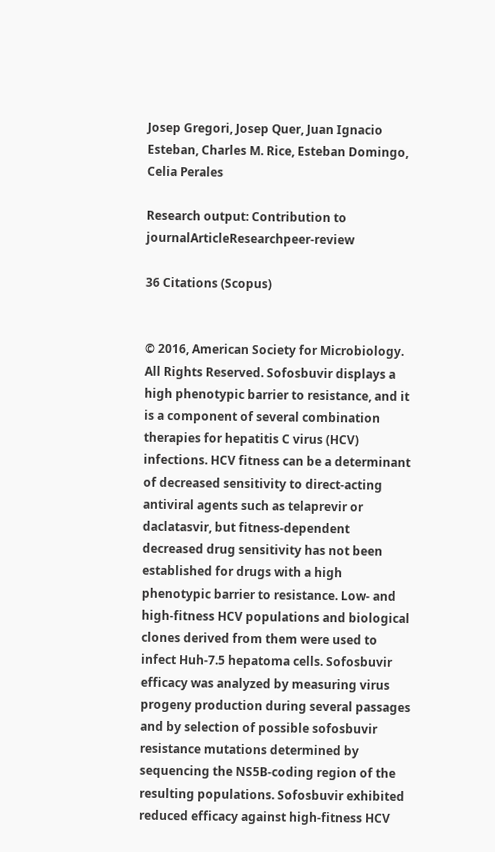Josep Gregori, Josep Quer, Juan Ignacio Esteban, Charles M. Rice, Esteban Domingo, Celia Perales

Research output: Contribution to journalArticleResearchpeer-review

36 Citations (Scopus)


© 2016, American Society for Microbiology. All Rights Reserved. Sofosbuvir displays a high phenotypic barrier to resistance, and it is a component of several combination therapies for hepatitis C virus (HCV) infections. HCV fitness can be a determinant of decreased sensitivity to direct-acting antiviral agents such as telaprevir or daclatasvir, but fitness-dependent decreased drug sensitivity has not been established for drugs with a high phenotypic barrier to resistance. Low- and high-fitness HCV populations and biological clones derived from them were used to infect Huh-7.5 hepatoma cells. Sofosbuvir efficacy was analyzed by measuring virus progeny production during several passages and by selection of possible sofosbuvir resistance mutations determined by sequencing the NS5B-coding region of the resulting populations. Sofosbuvir exhibited reduced efficacy against high-fitness HCV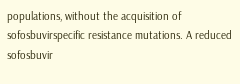populations, without the acquisition of sofosbuvirspecific resistance mutations. A reduced sofosbuvir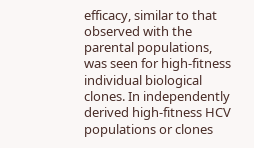efficacy, similar to that observed with the parental populations, was seen for high-fitness individual biological clones. In independently derived high-fitness HCV populations or clones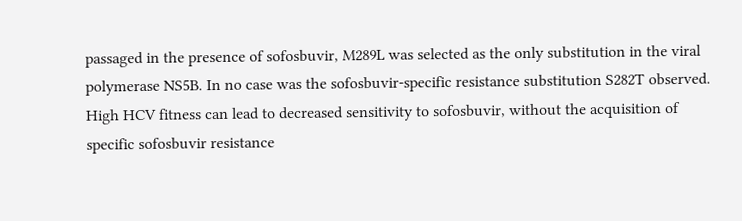passaged in the presence of sofosbuvir, M289L was selected as the only substitution in the viral polymerase NS5B. In no case was the sofosbuvir-specific resistance substitution S282T observed. High HCV fitness can lead to decreased sensitivity to sofosbuvir, without the acquisition of specific sofosbuvir resistance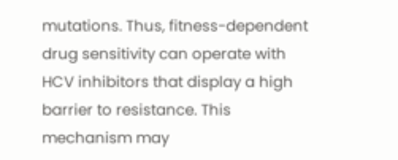mutations. Thus, fitness-dependent drug sensitivity can operate with HCV inhibitors that display a high barrier to resistance. This mechanism may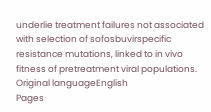underlie treatment failures not associated with selection of sofosbuvirspecific resistance mutations, linked to in vivo fitness of pretreatment viral populations.
Original languageEnglish
Pages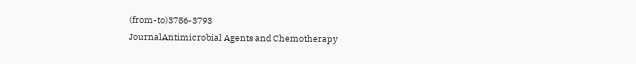(from-to)3786-3793
JournalAntimicrobial Agents and Chemotherapy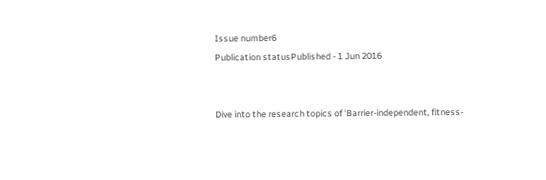Issue number6
Publication statusPublished - 1 Jun 2016


Dive into the research topics of 'Barrier-independent, fitness-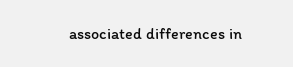associated differences in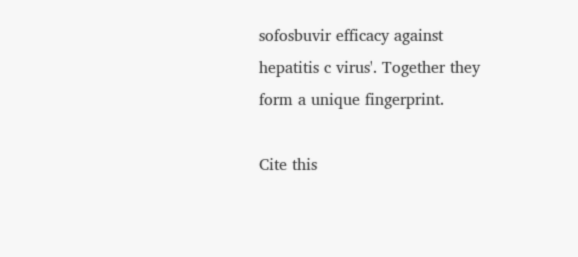sofosbuvir efficacy against hepatitis c virus'. Together they form a unique fingerprint.

Cite this